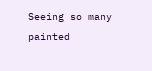Seeing so many painted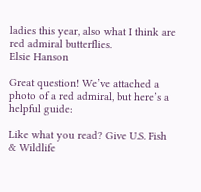ladies this year, also what I think are red admiral butterflies.
Elsie Hanson

Great question! We’ve attached a photo of a red admiral, but here’s a helpful guide:

Like what you read? Give U.S. Fish & Wildlife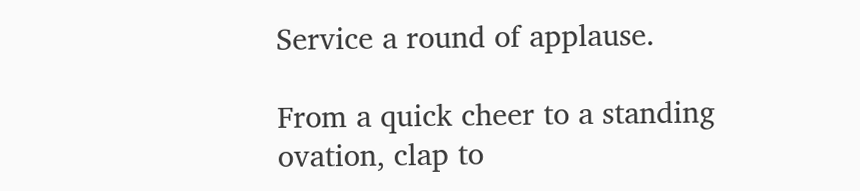Service a round of applause.

From a quick cheer to a standing ovation, clap to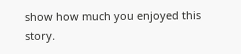show how much you enjoyed this story.